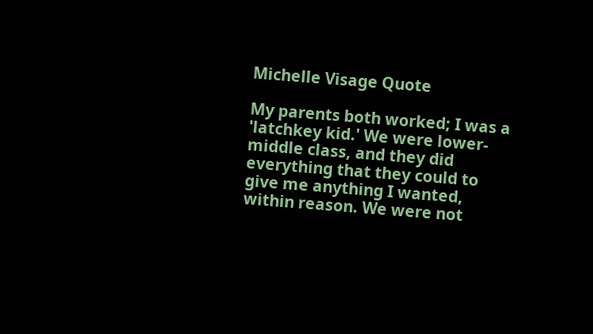Michelle Visage Quote

My parents both worked; I was a 'latchkey kid.' We were lower-middle class, and they did everything that they could to give me anything I wanted, within reason. We were not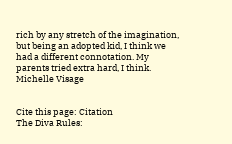rich by any stretch of the imagination, but being an adopted kid, I think we had a different connotation. My parents tried extra hard, I think.
Michelle Visage


Cite this page: Citation
The Diva Rules: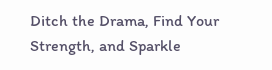Ditch the Drama, Find Your Strength, and Sparkle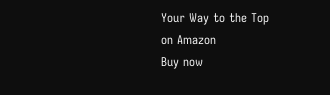Your Way to the Top
on Amazon
Buy now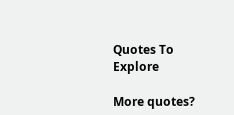Quotes To Explore

More quotes?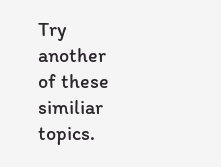Try another of these similiar topics.